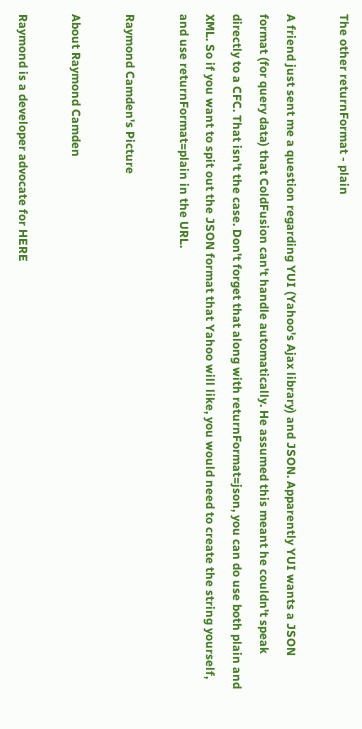The other returnFormat - plain

A friend just sent me a question regarding YUI (Yahoo's Ajax library) and JSON. Apparently YUI wants a JSON format (for query data) that ColdFusion can't handle automatically. He assumed this meant he couldn't speak directly to a CFC. That isn't the case. Don't forget that along with returnFormat=json, you can do use both plain and XML. So if you want to spit out the JSON format that Yahoo will like, you would need to create the string yourself, and use returnFormat=plain in the URL.

Raymond Camden's Picture

About Raymond Camden

Raymond is a developer advocate for HERE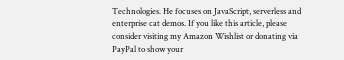Technologies. He focuses on JavaScript, serverless and enterprise cat demos. If you like this article, please consider visiting my Amazon Wishlist or donating via PayPal to show your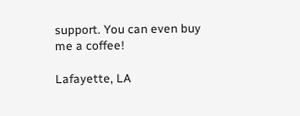support. You can even buy me a coffee!

Lafayette, LA